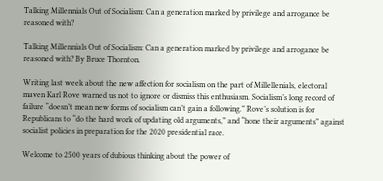Talking Millennials Out of Socialism: Can a generation marked by privilege and arrogance be reasoned with?

Talking Millennials Out of Socialism: Can a generation marked by privilege and arrogance be reasoned with? By Bruce Thornton.

Writing last week about the new affection for socialism on the part of Millellenials, electoral maven Karl Rove warned us not to ignore or dismiss this enthusiasm. Socialism’s long record of failure “doesn’t mean new forms of socialism can’t gain a following.” Rove’s solution is for Republicans to “do the hard work of updating old arguments,” and “hone their arguments” against socialist policies in preparation for the 2020 presidential race.

Welcome to 2500 years of dubious thinking about the power of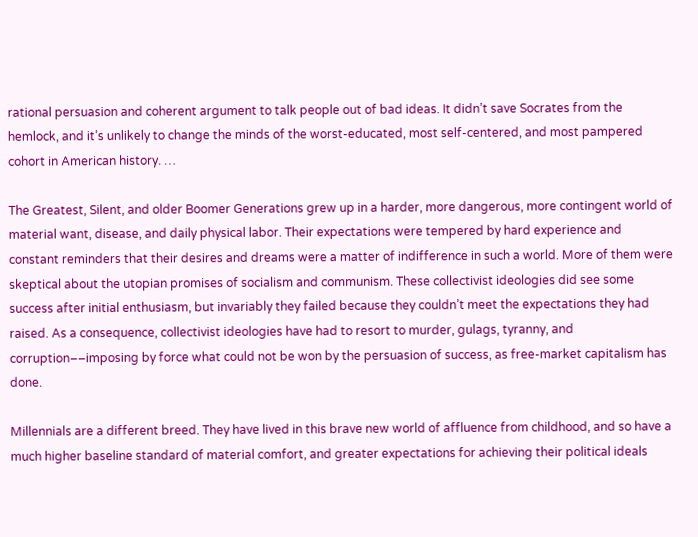rational persuasion and coherent argument to talk people out of bad ideas. It didn’t save Socrates from the hemlock, and it’s unlikely to change the minds of the worst-educated, most self-centered, and most pampered cohort in American history. …

The Greatest, Silent, and older Boomer Generations grew up in a harder, more dangerous, more contingent world of material want, disease, and daily physical labor. Their expectations were tempered by hard experience and constant reminders that their desires and dreams were a matter of indifference in such a world. More of them were skeptical about the utopian promises of socialism and communism. These collectivist ideologies did see some success after initial enthusiasm, but invariably they failed because they couldn’t meet the expectations they had raised. As a consequence, collectivist ideologies have had to resort to murder, gulags, tyranny, and corruption––imposing by force what could not be won by the persuasion of success, as free-market capitalism has done.

Millennials are a different breed. They have lived in this brave new world of affluence from childhood, and so have a much higher baseline standard of material comfort, and greater expectations for achieving their political ideals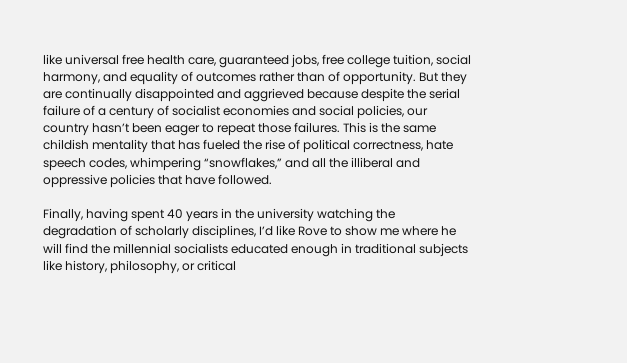like universal free health care, guaranteed jobs, free college tuition, social harmony, and equality of outcomes rather than of opportunity. But they are continually disappointed and aggrieved because despite the serial failure of a century of socialist economies and social policies, our country hasn’t been eager to repeat those failures. This is the same childish mentality that has fueled the rise of political correctness, hate speech codes, whimpering “snowflakes,” and all the illiberal and oppressive policies that have followed.

Finally, having spent 40 years in the university watching the degradation of scholarly disciplines, I’d like Rove to show me where he will find the millennial socialists educated enough in traditional subjects like history, philosophy, or critical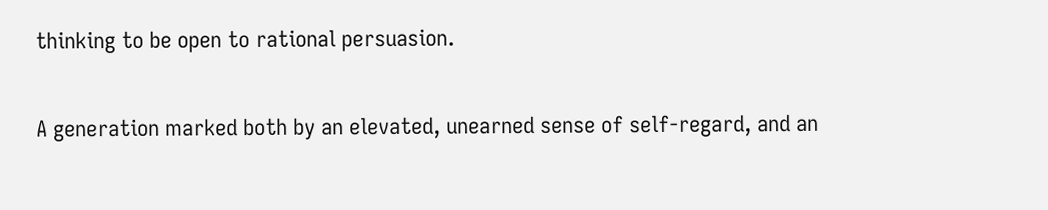thinking to be open to rational persuasion.

A generation marked both by an elevated, unearned sense of self-regard, and an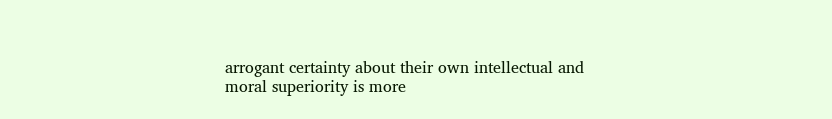arrogant certainty about their own intellectual and moral superiority is more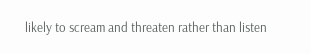likely to scream and threaten rather than listen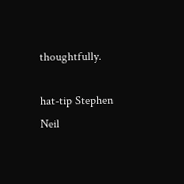thoughtfully.

hat-tip Stephen Neil